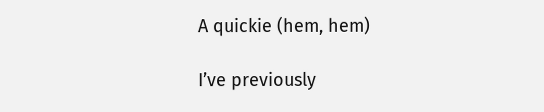A quickie (hem, hem)

I’ve previously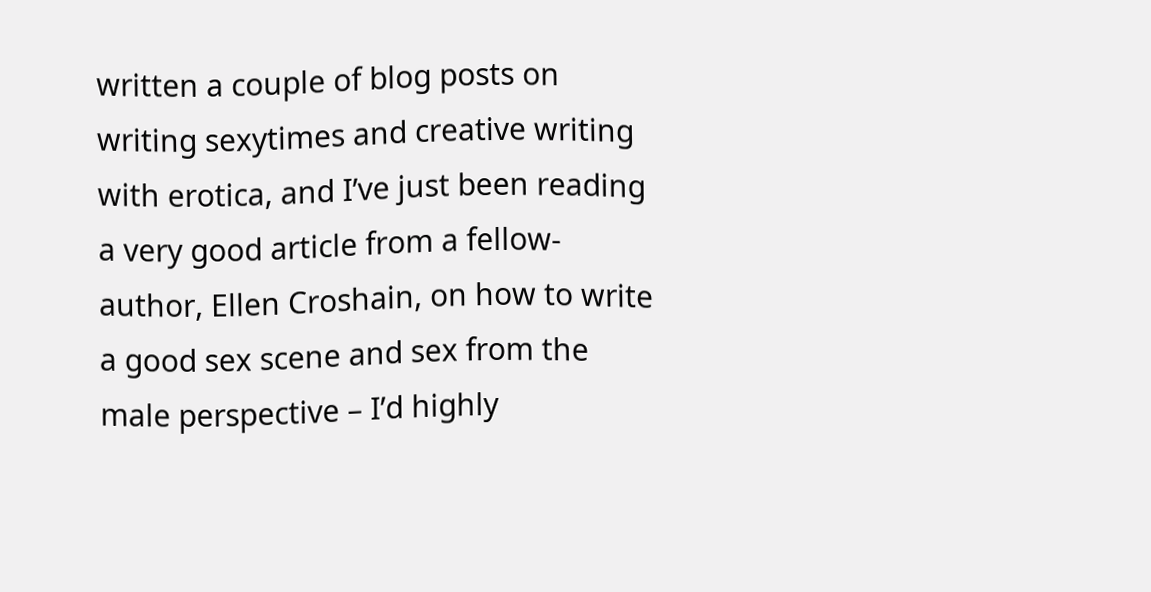written a couple of blog posts on writing sexytimes and creative writing with erotica, and I’ve just been reading a very good article from a fellow-author, Ellen Croshain, on how to write a good sex scene and sex from the male perspective – I’d highly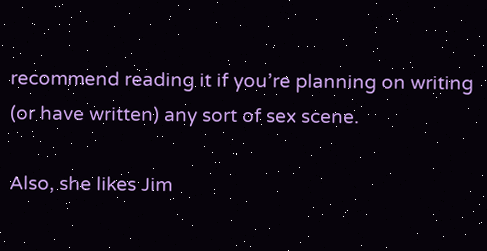recommend reading it if you’re planning on writing (or have written) any sort of sex scene.

Also, she likes Jim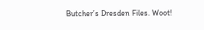Butcher’s Dresden Files. Woot!